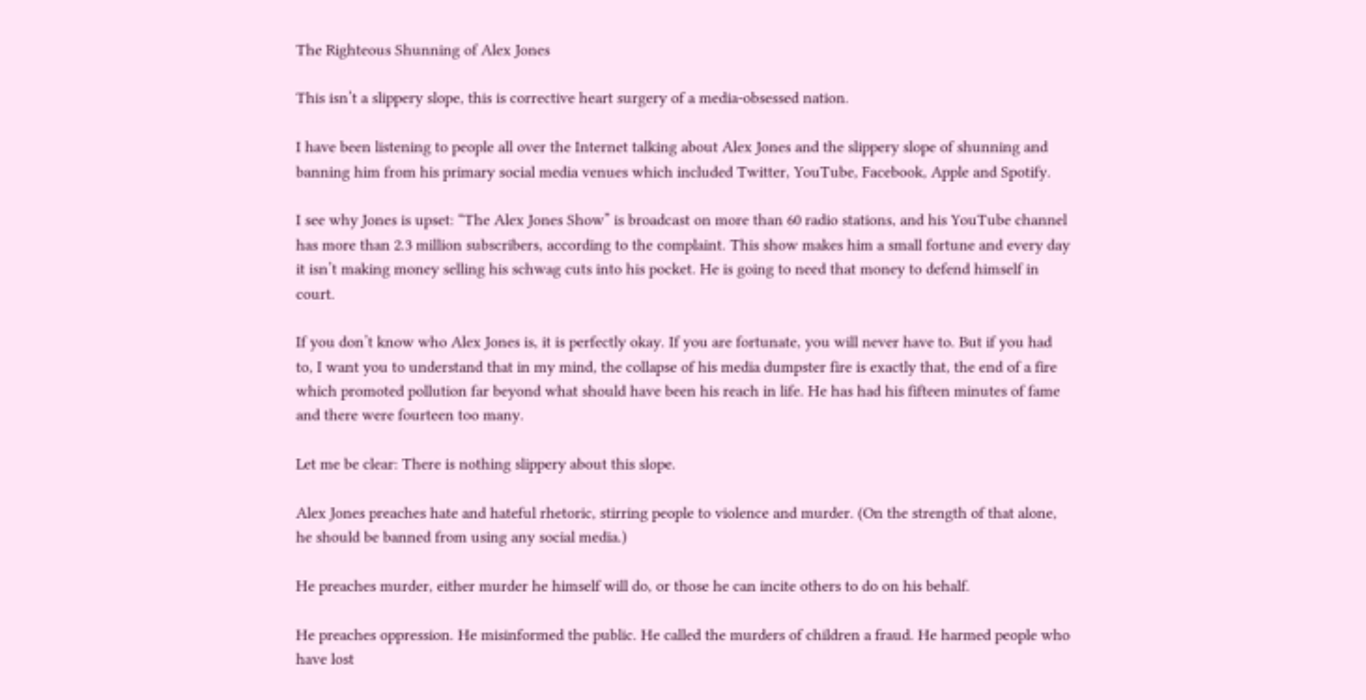The Righteous Shunning of Alex Jones

This isn’t a slippery slope, this is corrective heart surgery of a media-obsessed nation.

I have been listening to people all over the Internet talking about Alex Jones and the slippery slope of shunning and banning him from his primary social media venues which included Twitter, YouTube, Facebook, Apple and Spotify.

I see why Jones is upset: “The Alex Jones Show” is broadcast on more than 60 radio stations, and his YouTube channel has more than 2.3 million subscribers, according to the complaint. This show makes him a small fortune and every day it isn’t making money selling his schwag cuts into his pocket. He is going to need that money to defend himself in court.

If you don’t know who Alex Jones is, it is perfectly okay. If you are fortunate, you will never have to. But if you had to, I want you to understand that in my mind, the collapse of his media dumpster fire is exactly that, the end of a fire which promoted pollution far beyond what should have been his reach in life. He has had his fifteen minutes of fame and there were fourteen too many.

Let me be clear: There is nothing slippery about this slope.

Alex Jones preaches hate and hateful rhetoric, stirring people to violence and murder. (On the strength of that alone, he should be banned from using any social media.)

He preaches murder, either murder he himself will do, or those he can incite others to do on his behalf.

He preaches oppression. He misinformed the public. He called the murders of children a fraud. He harmed people who have lost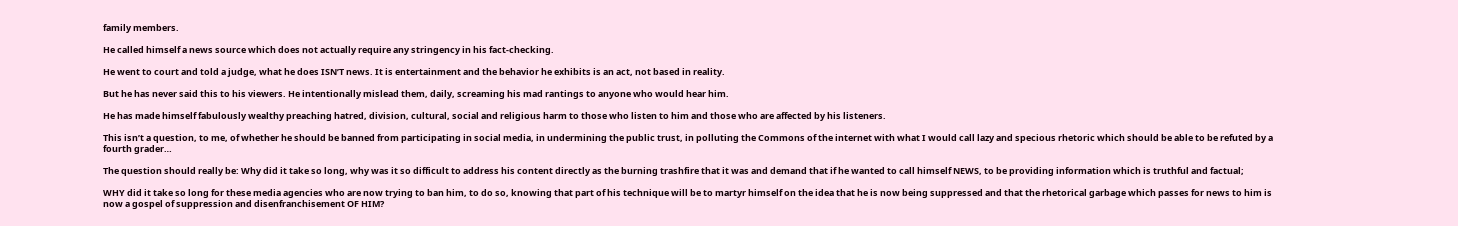family members.

He called himself a news source which does not actually require any stringency in his fact-checking.

He went to court and told a judge, what he does ISN’T news. It is entertainment and the behavior he exhibits is an act, not based in reality.

But he has never said this to his viewers. He intentionally mislead them, daily, screaming his mad rantings to anyone who would hear him.

He has made himself fabulously wealthy preaching hatred, division, cultural, social and religious harm to those who listen to him and those who are affected by his listeners.

This isn’t a question, to me, of whether he should be banned from participating in social media, in undermining the public trust, in polluting the Commons of the internet with what I would call lazy and specious rhetoric which should be able to be refuted by a fourth grader…

The question should really be: Why did it take so long, why was it so difficult to address his content directly as the burning trashfire that it was and demand that if he wanted to call himself NEWS, to be providing information which is truthful and factual;

WHY did it take so long for these media agencies who are now trying to ban him, to do so, knowing that part of his technique will be to martyr himself on the idea that he is now being suppressed and that the rhetorical garbage which passes for news to him is now a gospel of suppression and disenfranchisement OF HIM?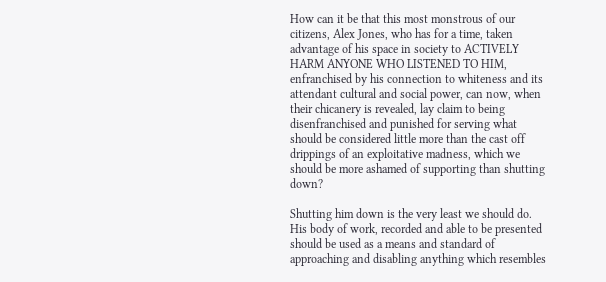How can it be that this most monstrous of our citizens, Alex Jones, who has for a time, taken advantage of his space in society to ACTIVELY HARM ANYONE WHO LISTENED TO HIM, enfranchised by his connection to whiteness and its attendant cultural and social power, can now, when their chicanery is revealed, lay claim to being disenfranchised and punished for serving what should be considered little more than the cast off drippings of an exploitative madness, which we should be more ashamed of supporting than shutting down?

Shutting him down is the very least we should do. His body of work, recorded and able to be presented should be used as a means and standard of approaching and disabling anything which resembles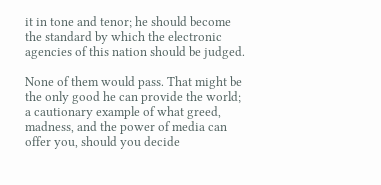it in tone and tenor; he should become the standard by which the electronic agencies of this nation should be judged.

None of them would pass. That might be the only good he can provide the world; a cautionary example of what greed, madness, and the power of media can offer you, should you decide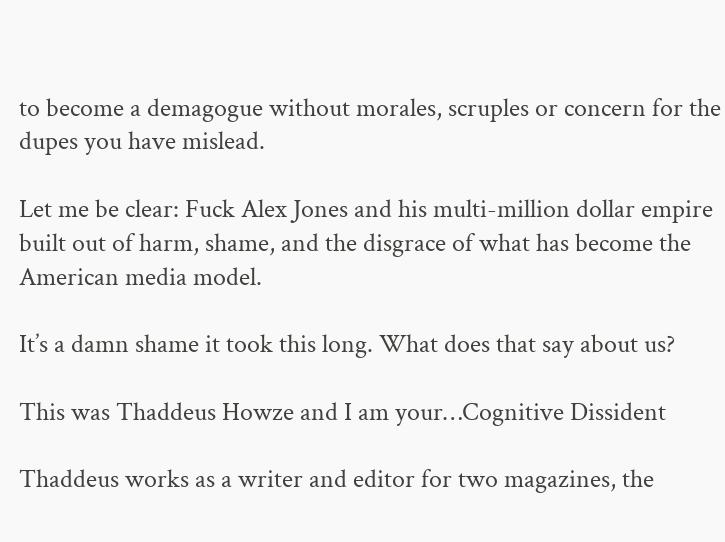to become a demagogue without morales, scruples or concern for the dupes you have mislead.

Let me be clear: Fuck Alex Jones and his multi-million dollar empire built out of harm, shame, and the disgrace of what has become the American media model.

It’s a damn shame it took this long. What does that say about us?

This was Thaddeus Howze and I am your…Cognitive Dissident

Thaddeus works as a writer and editor for two magazines, the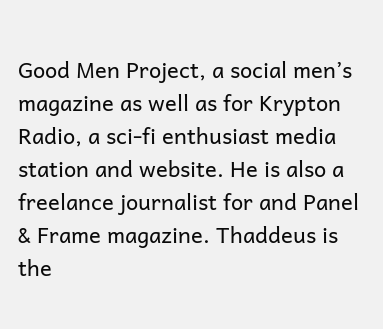Good Men Project, a social men’s magazine as well as for Krypton Radio, a sci-fi enthusiast media station and website. He is also a freelance journalist for and Panel & Frame magazine. Thaddeus is the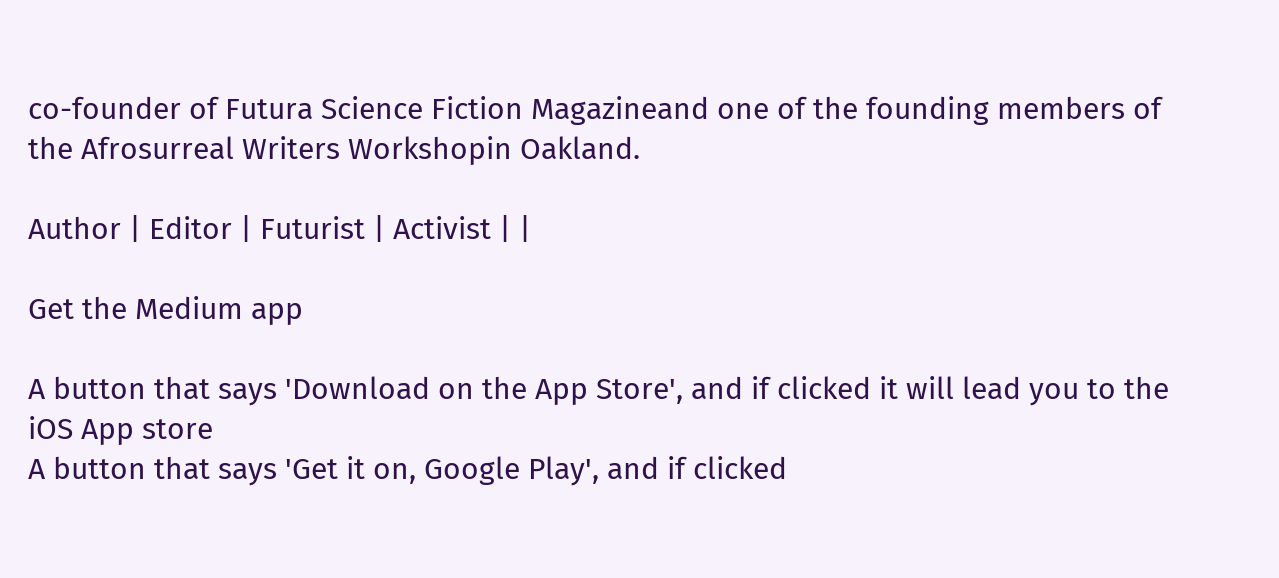co-founder of Futura Science Fiction Magazineand one of the founding members of the Afrosurreal Writers Workshopin Oakland.

Author | Editor | Futurist | Activist | |

Get the Medium app

A button that says 'Download on the App Store', and if clicked it will lead you to the iOS App store
A button that says 'Get it on, Google Play', and if clicked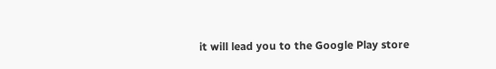it will lead you to the Google Play store